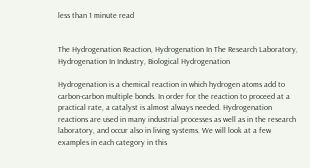less than 1 minute read


The Hydrogenation Reaction, Hydrogenation In The Research Laboratory, Hydrogenation In Industry, Biological Hydrogenation

Hydrogenation is a chemical reaction in which hydrogen atoms add to carbon-carbon multiple bonds. In order for the reaction to proceed at a practical rate, a catalyst is almost always needed. Hydrogenation reactions are used in many industrial processes as well as in the research laboratory, and occur also in living systems. We will look at a few examples in each category in this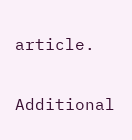article.

Additional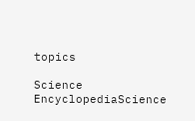topics

Science EncyclopediaScience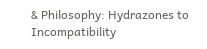& Philosophy: Hydrazones to Incompatibility